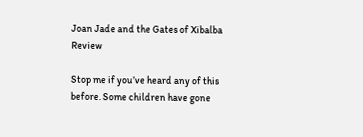Joan Jade and the Gates of Xibalba Review

Stop me if you’ve heard any of this before. Some children have gone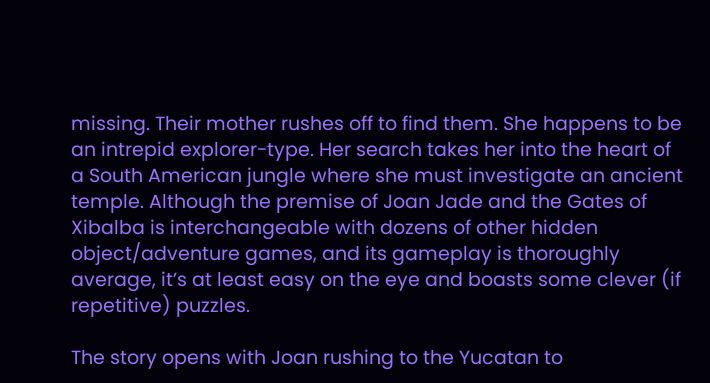missing. Their mother rushes off to find them. She happens to be an intrepid explorer-type. Her search takes her into the heart of a South American jungle where she must investigate an ancient temple. Although the premise of Joan Jade and the Gates of Xibalba is interchangeable with dozens of other hidden object/adventure games, and its gameplay is thoroughly average, it’s at least easy on the eye and boasts some clever (if repetitive) puzzles.

The story opens with Joan rushing to the Yucatan to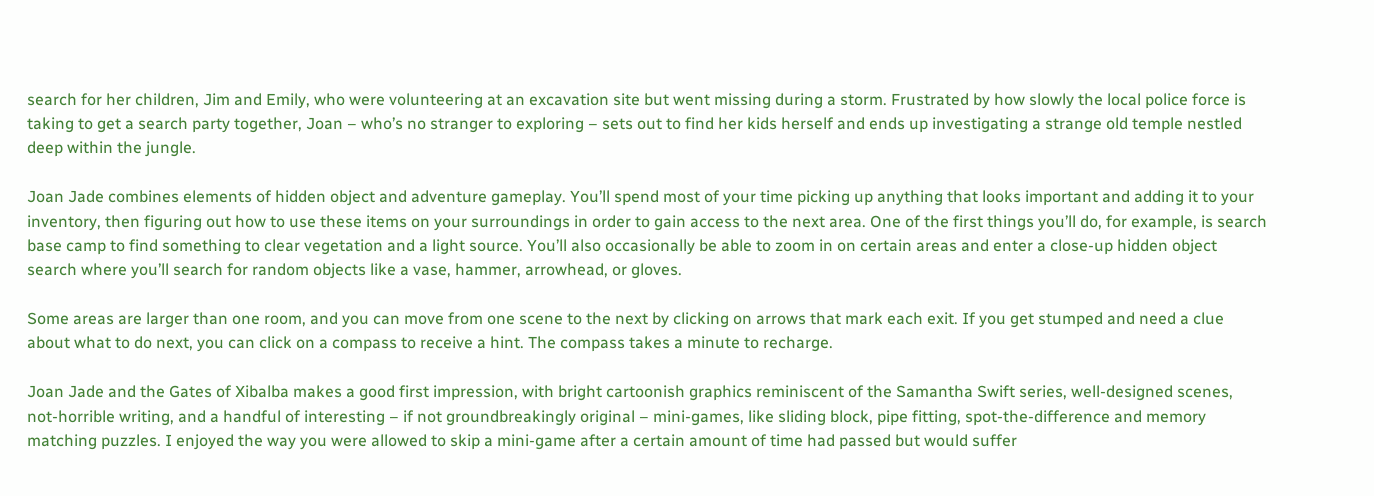search for her children, Jim and Emily, who were volunteering at an excavation site but went missing during a storm. Frustrated by how slowly the local police force is taking to get a search party together, Joan – who’s no stranger to exploring – sets out to find her kids herself and ends up investigating a strange old temple nestled deep within the jungle.

Joan Jade combines elements of hidden object and adventure gameplay. You’ll spend most of your time picking up anything that looks important and adding it to your inventory, then figuring out how to use these items on your surroundings in order to gain access to the next area. One of the first things you’ll do, for example, is search base camp to find something to clear vegetation and a light source. You’ll also occasionally be able to zoom in on certain areas and enter a close-up hidden object search where you’ll search for random objects like a vase, hammer, arrowhead, or gloves.

Some areas are larger than one room, and you can move from one scene to the next by clicking on arrows that mark each exit. If you get stumped and need a clue about what to do next, you can click on a compass to receive a hint. The compass takes a minute to recharge.

Joan Jade and the Gates of Xibalba makes a good first impression, with bright cartoonish graphics reminiscent of the Samantha Swift series, well-designed scenes, not-horrible writing, and a handful of interesting – if not groundbreakingly original – mini-games, like sliding block, pipe fitting, spot-the-difference and memory matching puzzles. I enjoyed the way you were allowed to skip a mini-game after a certain amount of time had passed but would suffer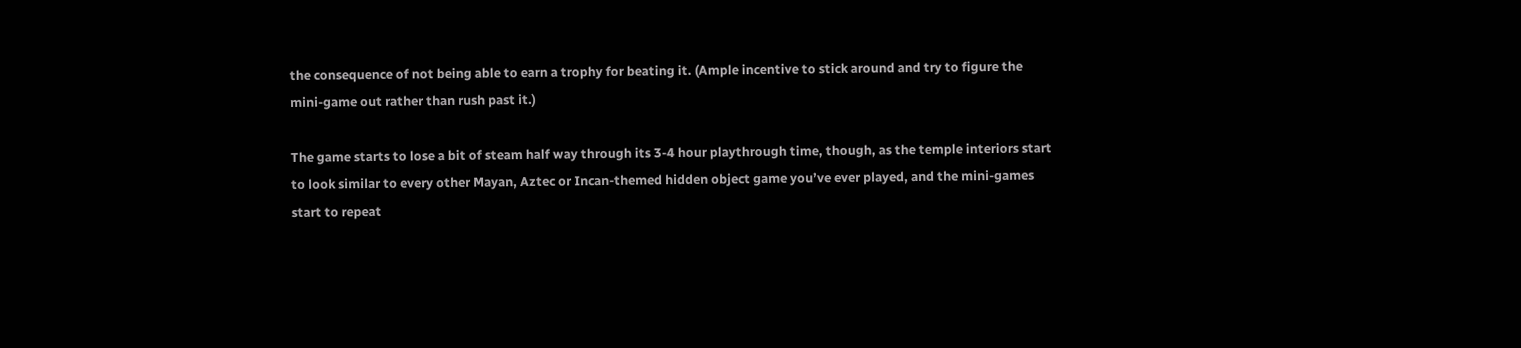the consequence of not being able to earn a trophy for beating it. (Ample incentive to stick around and try to figure the mini-game out rather than rush past it.)

The game starts to lose a bit of steam half way through its 3-4 hour playthrough time, though, as the temple interiors start to look similar to every other Mayan, Aztec or Incan-themed hidden object game you’ve ever played, and the mini-games start to repeat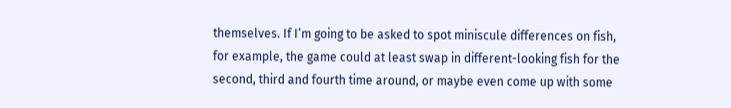themselves. If I’m going to be asked to spot miniscule differences on fish, for example, the game could at least swap in different-looking fish for the second, third and fourth time around, or maybe even come up with some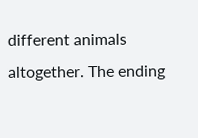different animals altogether. The ending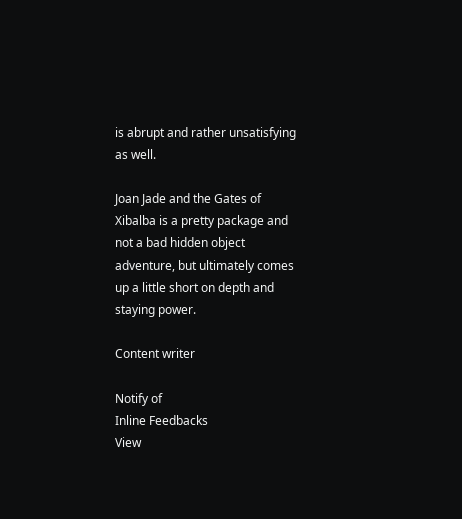is abrupt and rather unsatisfying as well.

Joan Jade and the Gates of Xibalba is a pretty package and not a bad hidden object adventure, but ultimately comes up a little short on depth and staying power.

Content writer

Notify of
Inline Feedbacks
View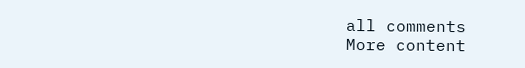all comments
More content